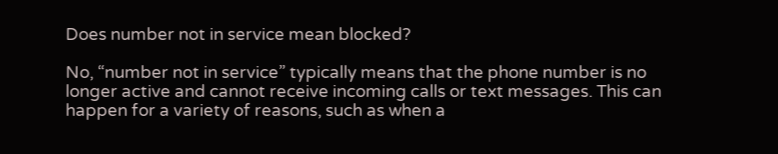Does number not in service mean blocked?

No, “number not in service” typically means that the phone number is no longer active and cannot receive incoming calls or text messages. This can happen for a variety of reasons, such as when a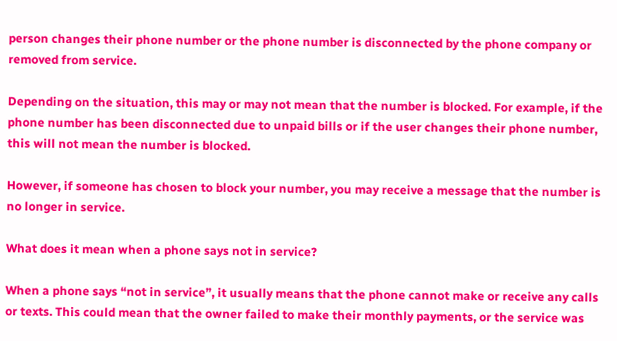person changes their phone number or the phone number is disconnected by the phone company or removed from service.

Depending on the situation, this may or may not mean that the number is blocked. For example, if the phone number has been disconnected due to unpaid bills or if the user changes their phone number, this will not mean the number is blocked.

However, if someone has chosen to block your number, you may receive a message that the number is no longer in service.

What does it mean when a phone says not in service?

When a phone says “not in service”, it usually means that the phone cannot make or receive any calls or texts. This could mean that the owner failed to make their monthly payments, or the service was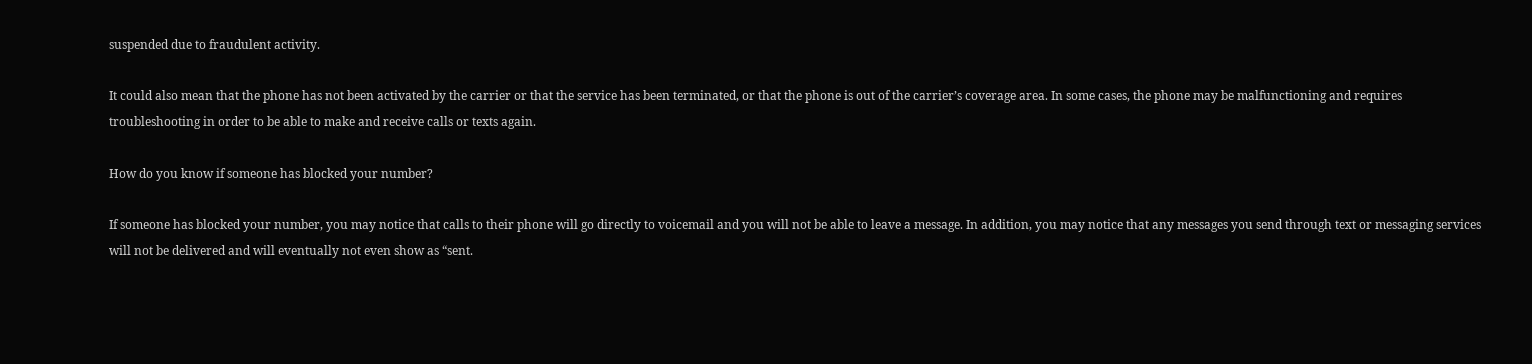suspended due to fraudulent activity.

It could also mean that the phone has not been activated by the carrier or that the service has been terminated, or that the phone is out of the carrier’s coverage area. In some cases, the phone may be malfunctioning and requires troubleshooting in order to be able to make and receive calls or texts again.

How do you know if someone has blocked your number?

If someone has blocked your number, you may notice that calls to their phone will go directly to voicemail and you will not be able to leave a message. In addition, you may notice that any messages you send through text or messaging services will not be delivered and will eventually not even show as “sent.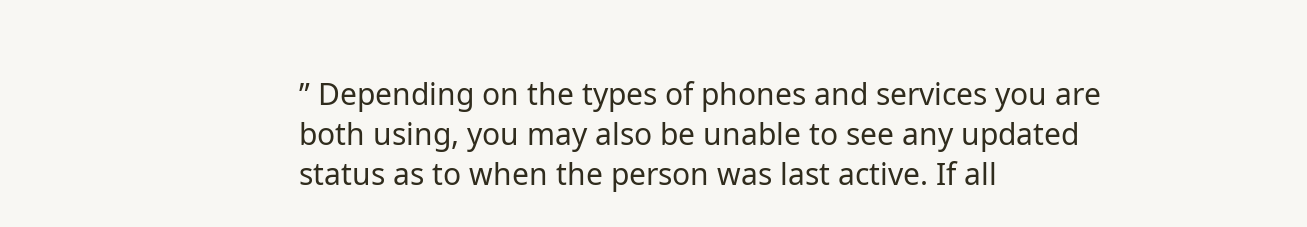” Depending on the types of phones and services you are both using, you may also be unable to see any updated status as to when the person was last active. If all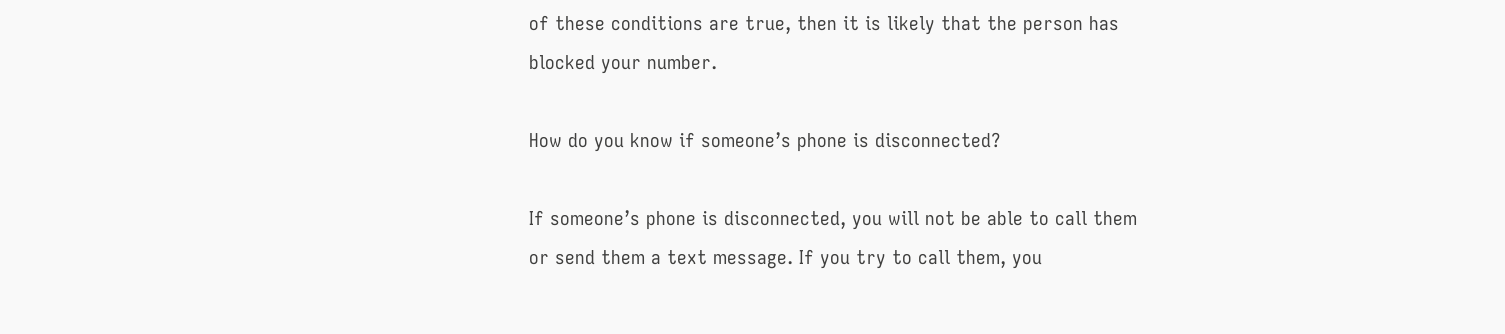of these conditions are true, then it is likely that the person has blocked your number.

How do you know if someone’s phone is disconnected?

If someone’s phone is disconnected, you will not be able to call them or send them a text message. If you try to call them, you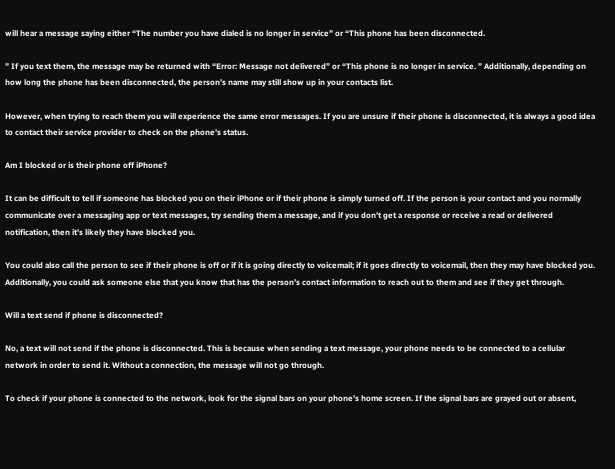will hear a message saying either “The number you have dialed is no longer in service” or “This phone has been disconnected.

” If you text them, the message may be returned with “Error: Message not delivered” or “This phone is no longer in service. ” Additionally, depending on how long the phone has been disconnected, the person’s name may still show up in your contacts list.

However, when trying to reach them you will experience the same error messages. If you are unsure if their phone is disconnected, it is always a good idea to contact their service provider to check on the phone’s status.

Am I blocked or is their phone off iPhone?

It can be difficult to tell if someone has blocked you on their iPhone or if their phone is simply turned off. If the person is your contact and you normally communicate over a messaging app or text messages, try sending them a message, and if you don’t get a response or receive a read or delivered notification, then it’s likely they have blocked you.

You could also call the person to see if their phone is off or if it is going directly to voicemail; if it goes directly to voicemail, then they may have blocked you. Additionally, you could ask someone else that you know that has the person’s contact information to reach out to them and see if they get through.

Will a text send if phone is disconnected?

No, a text will not send if the phone is disconnected. This is because when sending a text message, your phone needs to be connected to a cellular network in order to send it. Without a connection, the message will not go through.

To check if your phone is connected to the network, look for the signal bars on your phone’s home screen. If the signal bars are grayed out or absent,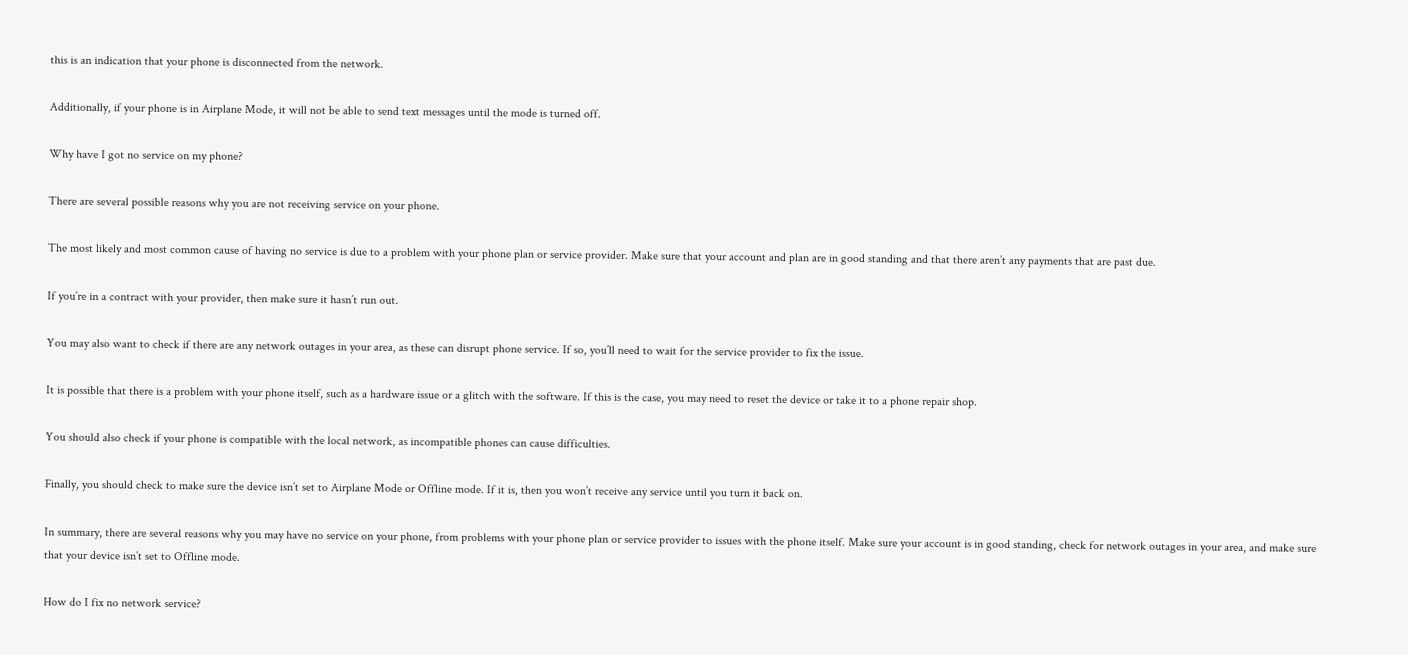this is an indication that your phone is disconnected from the network.

Additionally, if your phone is in Airplane Mode, it will not be able to send text messages until the mode is turned off.

Why have I got no service on my phone?

There are several possible reasons why you are not receiving service on your phone.

The most likely and most common cause of having no service is due to a problem with your phone plan or service provider. Make sure that your account and plan are in good standing and that there aren’t any payments that are past due.

If you’re in a contract with your provider, then make sure it hasn’t run out.

You may also want to check if there are any network outages in your area, as these can disrupt phone service. If so, you’ll need to wait for the service provider to fix the issue.

It is possible that there is a problem with your phone itself, such as a hardware issue or a glitch with the software. If this is the case, you may need to reset the device or take it to a phone repair shop.

You should also check if your phone is compatible with the local network, as incompatible phones can cause difficulties.

Finally, you should check to make sure the device isn’t set to Airplane Mode or Offline mode. If it is, then you won’t receive any service until you turn it back on.

In summary, there are several reasons why you may have no service on your phone, from problems with your phone plan or service provider to issues with the phone itself. Make sure your account is in good standing, check for network outages in your area, and make sure that your device isn’t set to Offline mode.

How do I fix no network service?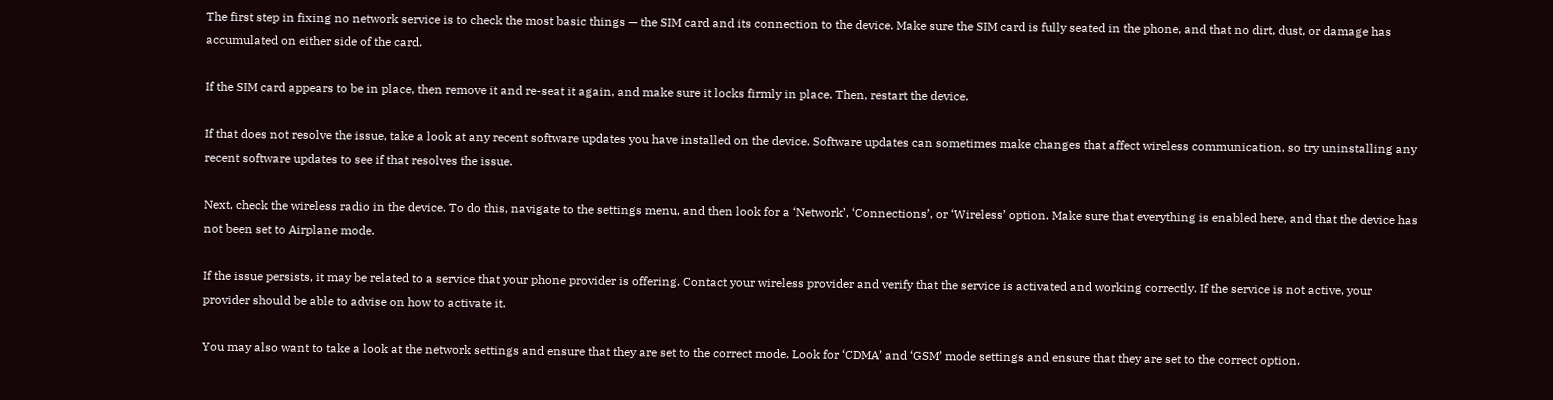The first step in fixing no network service is to check the most basic things — the SIM card and its connection to the device. Make sure the SIM card is fully seated in the phone, and that no dirt, dust, or damage has accumulated on either side of the card.

If the SIM card appears to be in place, then remove it and re-seat it again, and make sure it locks firmly in place. Then, restart the device.

If that does not resolve the issue, take a look at any recent software updates you have installed on the device. Software updates can sometimes make changes that affect wireless communication, so try uninstalling any recent software updates to see if that resolves the issue.

Next, check the wireless radio in the device. To do this, navigate to the settings menu, and then look for a ‘Network’, ‘Connections’, or ‘Wireless’ option. Make sure that everything is enabled here, and that the device has not been set to Airplane mode.

If the issue persists, it may be related to a service that your phone provider is offering. Contact your wireless provider and verify that the service is activated and working correctly. If the service is not active, your provider should be able to advise on how to activate it.

You may also want to take a look at the network settings and ensure that they are set to the correct mode. Look for ‘CDMA’ and ‘GSM’ mode settings and ensure that they are set to the correct option.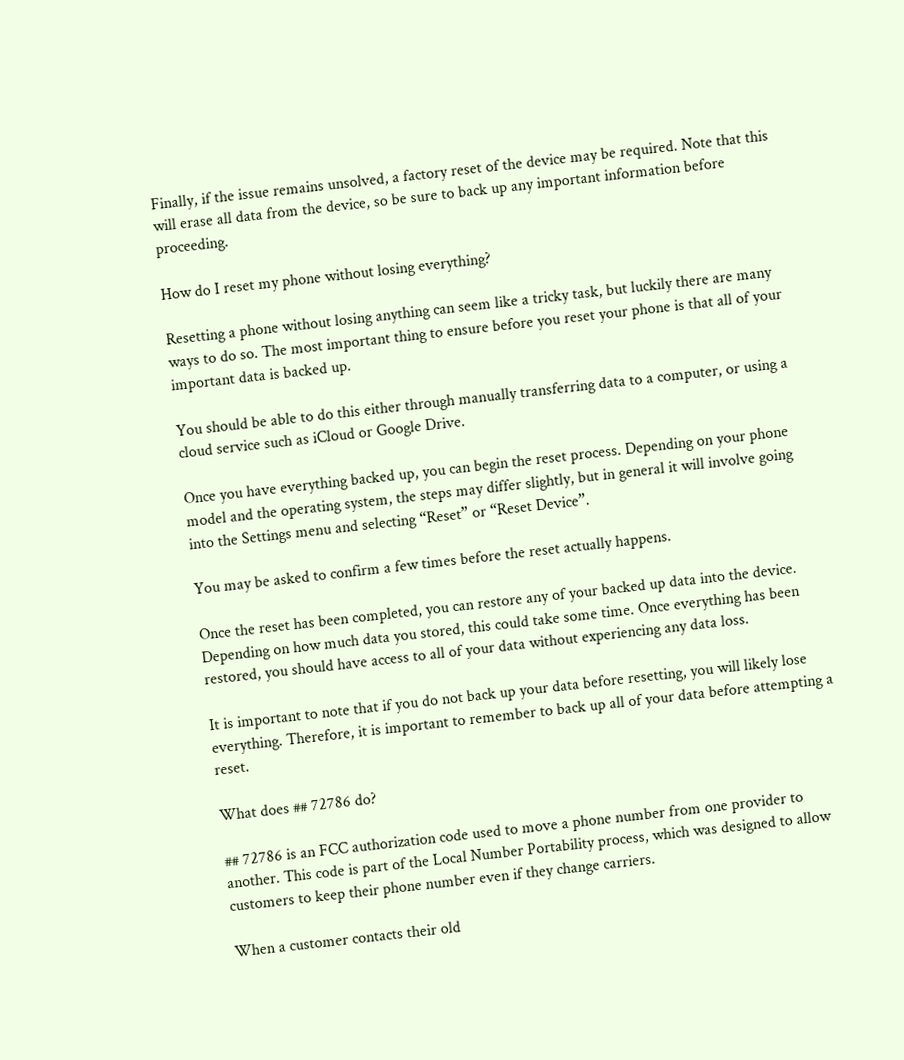Finally, if the issue remains unsolved, a factory reset of the device may be required. Note that this will erase all data from the device, so be sure to back up any important information before proceeding.

How do I reset my phone without losing everything?

Resetting a phone without losing anything can seem like a tricky task, but luckily there are many ways to do so. The most important thing to ensure before you reset your phone is that all of your important data is backed up.

You should be able to do this either through manually transferring data to a computer, or using a cloud service such as iCloud or Google Drive.

Once you have everything backed up, you can begin the reset process. Depending on your phone model and the operating system, the steps may differ slightly, but in general it will involve going into the Settings menu and selecting “Reset” or “Reset Device”.

You may be asked to confirm a few times before the reset actually happens.

Once the reset has been completed, you can restore any of your backed up data into the device. Depending on how much data you stored, this could take some time. Once everything has been restored, you should have access to all of your data without experiencing any data loss.

It is important to note that if you do not back up your data before resetting, you will likely lose everything. Therefore, it is important to remember to back up all of your data before attempting a reset.

What does ## 72786 do?

## 72786 is an FCC authorization code used to move a phone number from one provider to another. This code is part of the Local Number Portability process, which was designed to allow customers to keep their phone number even if they change carriers.

When a customer contacts their old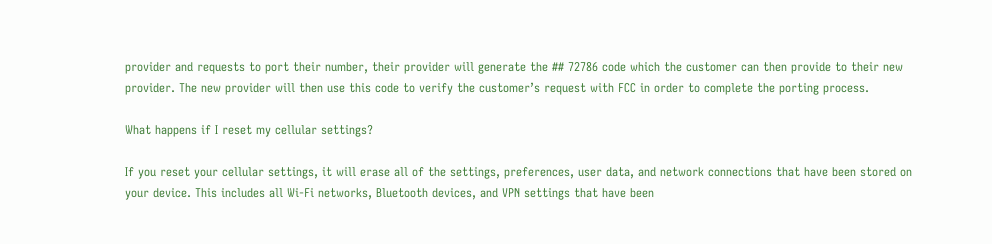provider and requests to port their number, their provider will generate the ## 72786 code which the customer can then provide to their new provider. The new provider will then use this code to verify the customer’s request with FCC in order to complete the porting process.

What happens if I reset my cellular settings?

If you reset your cellular settings, it will erase all of the settings, preferences, user data, and network connections that have been stored on your device. This includes all Wi-Fi networks, Bluetooth devices, and VPN settings that have been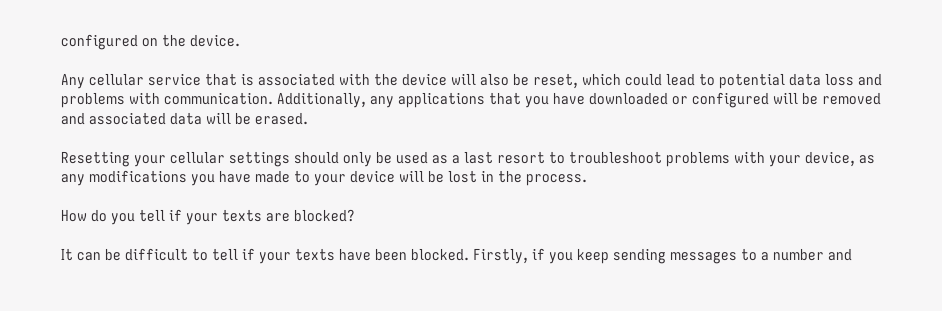configured on the device.

Any cellular service that is associated with the device will also be reset, which could lead to potential data loss and problems with communication. Additionally, any applications that you have downloaded or configured will be removed and associated data will be erased.

Resetting your cellular settings should only be used as a last resort to troubleshoot problems with your device, as any modifications you have made to your device will be lost in the process.

How do you tell if your texts are blocked?

It can be difficult to tell if your texts have been blocked. Firstly, if you keep sending messages to a number and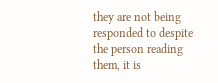they are not being responded to despite the person reading them, it is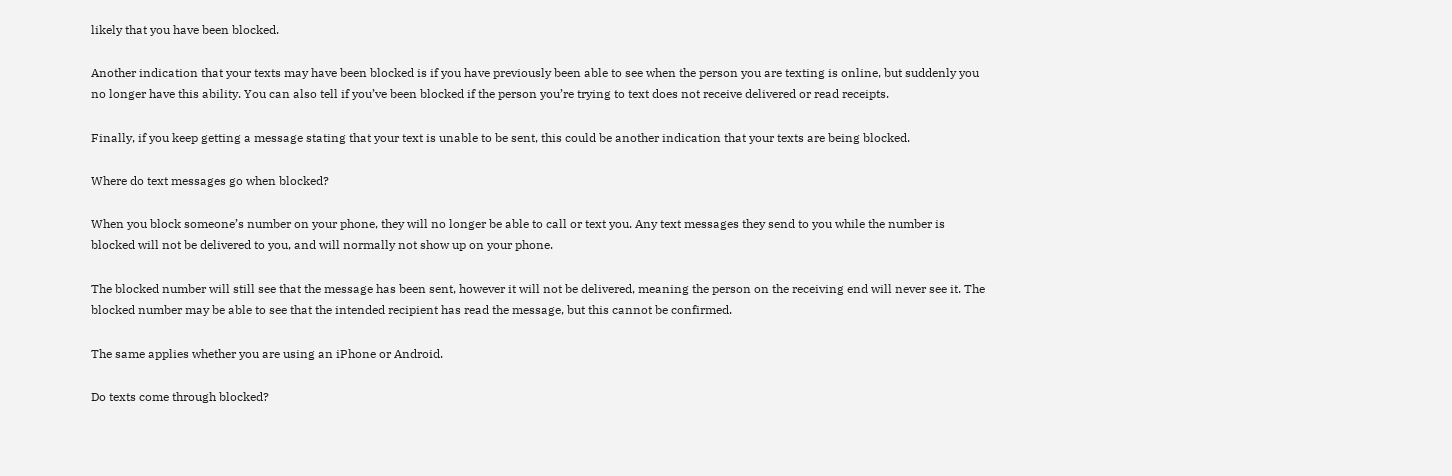likely that you have been blocked.

Another indication that your texts may have been blocked is if you have previously been able to see when the person you are texting is online, but suddenly you no longer have this ability. You can also tell if you’ve been blocked if the person you’re trying to text does not receive delivered or read receipts.

Finally, if you keep getting a message stating that your text is unable to be sent, this could be another indication that your texts are being blocked.

Where do text messages go when blocked?

When you block someone’s number on your phone, they will no longer be able to call or text you. Any text messages they send to you while the number is blocked will not be delivered to you, and will normally not show up on your phone.

The blocked number will still see that the message has been sent, however it will not be delivered, meaning the person on the receiving end will never see it. The blocked number may be able to see that the intended recipient has read the message, but this cannot be confirmed.

The same applies whether you are using an iPhone or Android.

Do texts come through blocked?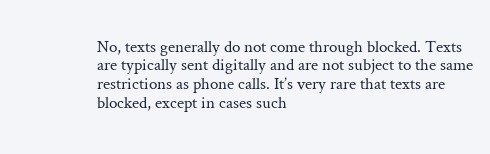No, texts generally do not come through blocked. Texts are typically sent digitally and are not subject to the same restrictions as phone calls. It’s very rare that texts are blocked, except in cases such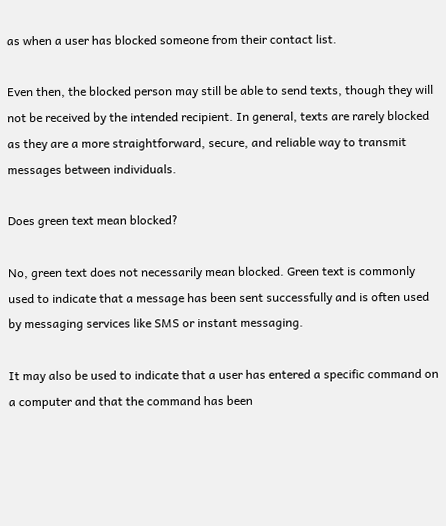as when a user has blocked someone from their contact list.

Even then, the blocked person may still be able to send texts, though they will not be received by the intended recipient. In general, texts are rarely blocked as they are a more straightforward, secure, and reliable way to transmit messages between individuals.

Does green text mean blocked?

No, green text does not necessarily mean blocked. Green text is commonly used to indicate that a message has been sent successfully and is often used by messaging services like SMS or instant messaging.

It may also be used to indicate that a user has entered a specific command on a computer and that the command has been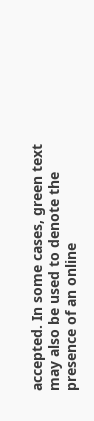accepted. In some cases, green text may also be used to denote the presence of an online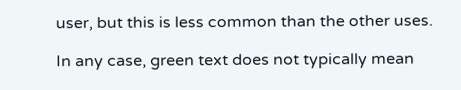user, but this is less common than the other uses.

In any case, green text does not typically mean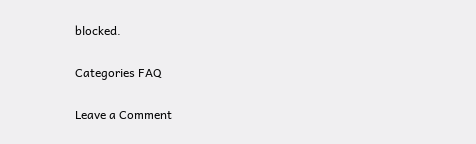blocked.

Categories FAQ

Leave a Comment